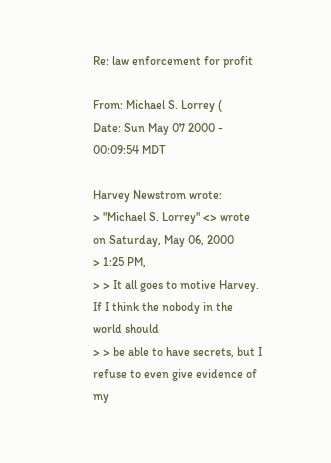Re: law enforcement for profit

From: Michael S. Lorrey (
Date: Sun May 07 2000 - 00:09:54 MDT

Harvey Newstrom wrote:
> "Michael S. Lorrey" <> wrote on Saturday, May 06, 2000
> 1:25 PM,
> > It all goes to motive Harvey. If I think the nobody in the world should
> > be able to have secrets, but I refuse to even give evidence of my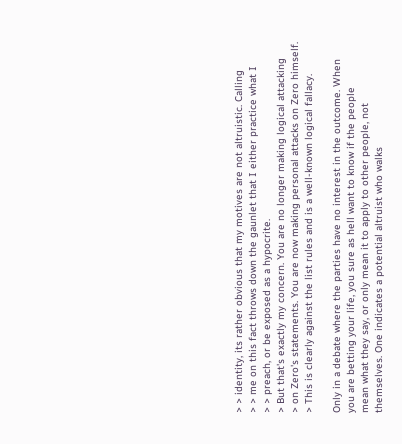> > identity, its rather obvious that my motives are not altruistic. Calling
> > me on this fact throws down the gaunlet that I either practice what I
> > preach, or be exposed as a hypocrite.
> But that's exactly my concern. You are no longer making logical attacking
> on Zero's statements. You are now making personal attacks on Zero himself.
> This is clearly against the list rules and is a well-known logical fallacy.

Only in a debate where the parties have no interest in the outcome. When
you are betting your life, you sure as hell want to know if the people
mean what they say, or only mean it to apply to other people, not
themselves. One indicates a potential altruist who walks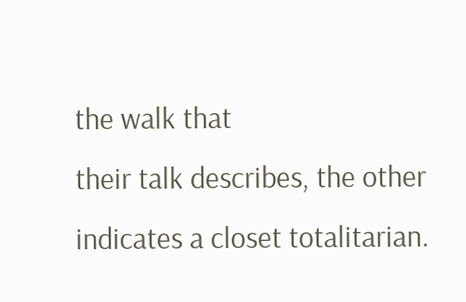the walk that
their talk describes, the other indicates a closet totalitarian.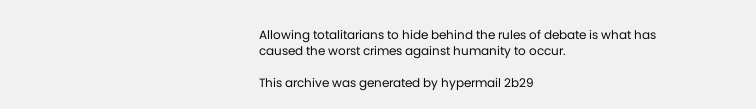Allowing totalitarians to hide behind the rules of debate is what has
caused the worst crimes against humanity to occur.

This archive was generated by hypermail 2b29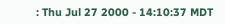: Thu Jul 27 2000 - 14:10:37 MDT